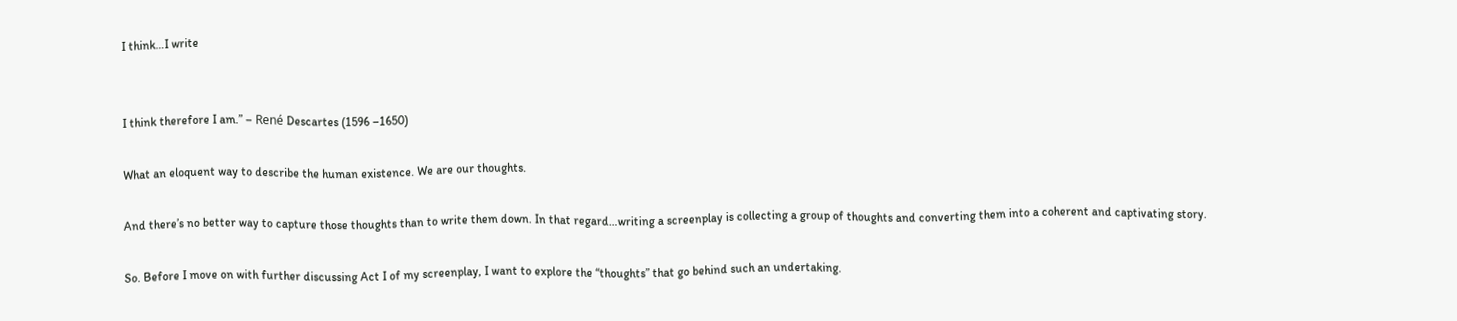I think…I write


I think therefore I am.” – René Descartes (1596 –1650)

What an eloquent way to describe the human existence. We are our thoughts.

And there’s no better way to capture those thoughts than to write them down. In that regard…writing a screenplay is collecting a group of thoughts and converting them into a coherent and captivating story.

So. Before I move on with further discussing Act I of my screenplay, I want to explore the “thoughts” that go behind such an undertaking.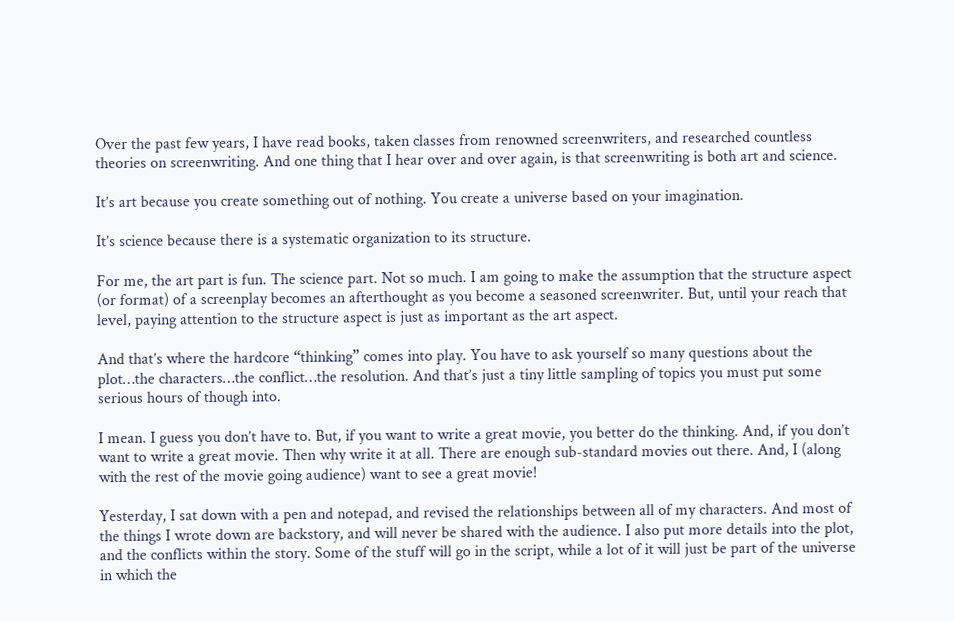Over the past few years, I have read books, taken classes from renowned screenwriters, and researched countless theories on screenwriting. And one thing that I hear over and over again, is that screenwriting is both art and science.

It’s art because you create something out of nothing. You create a universe based on your imagination.

It’s science because there is a systematic organization to its structure.

For me, the art part is fun. The science part. Not so much. I am going to make the assumption that the structure aspect (or format) of a screenplay becomes an afterthought as you become a seasoned screenwriter. But, until your reach that level, paying attention to the structure aspect is just as important as the art aspect.

And that’s where the hardcore “thinking” comes into play. You have to ask yourself so many questions about the plot…the characters…the conflict…the resolution. And that’s just a tiny little sampling of topics you must put some serious hours of though into.

I mean. I guess you don’t have to. But, if you want to write a great movie, you better do the thinking. And, if you don’t want to write a great movie. Then why write it at all. There are enough sub-standard movies out there. And, I (along with the rest of the movie going audience) want to see a great movie!

Yesterday, I sat down with a pen and notepad, and revised the relationships between all of my characters. And most of the things I wrote down are backstory, and will never be shared with the audience. I also put more details into the plot, and the conflicts within the story. Some of the stuff will go in the script, while a lot of it will just be part of the universe in which the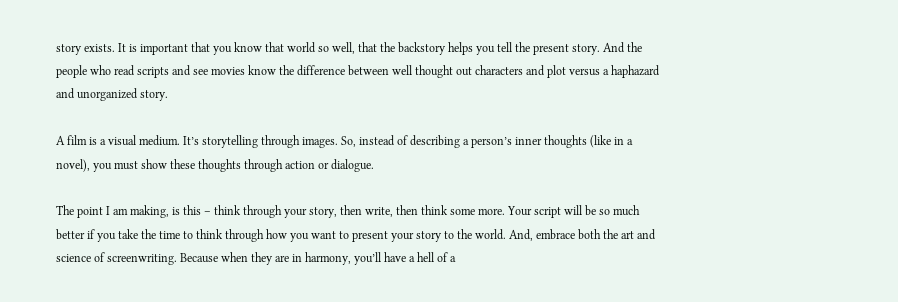story exists. It is important that you know that world so well, that the backstory helps you tell the present story. And the people who read scripts and see movies know the difference between well thought out characters and plot versus a haphazard and unorganized story.

A film is a visual medium. It’s storytelling through images. So, instead of describing a person’s inner thoughts (like in a novel), you must show these thoughts through action or dialogue.

The point I am making, is this – think through your story, then write, then think some more. Your script will be so much better if you take the time to think through how you want to present your story to the world. And, embrace both the art and science of screenwriting. Because when they are in harmony, you’ll have a hell of a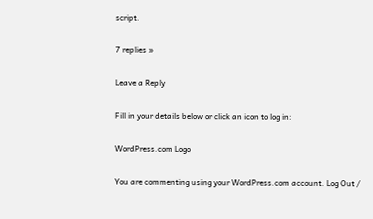script.

7 replies »

Leave a Reply

Fill in your details below or click an icon to log in:

WordPress.com Logo

You are commenting using your WordPress.com account. Log Out /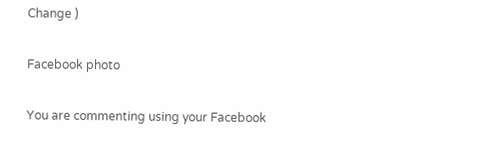Change )

Facebook photo

You are commenting using your Facebook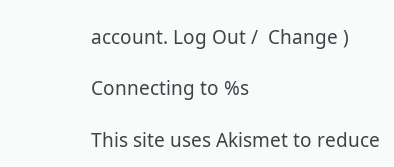account. Log Out /  Change )

Connecting to %s

This site uses Akismet to reduce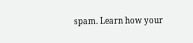spam. Learn how your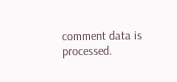comment data is processed.